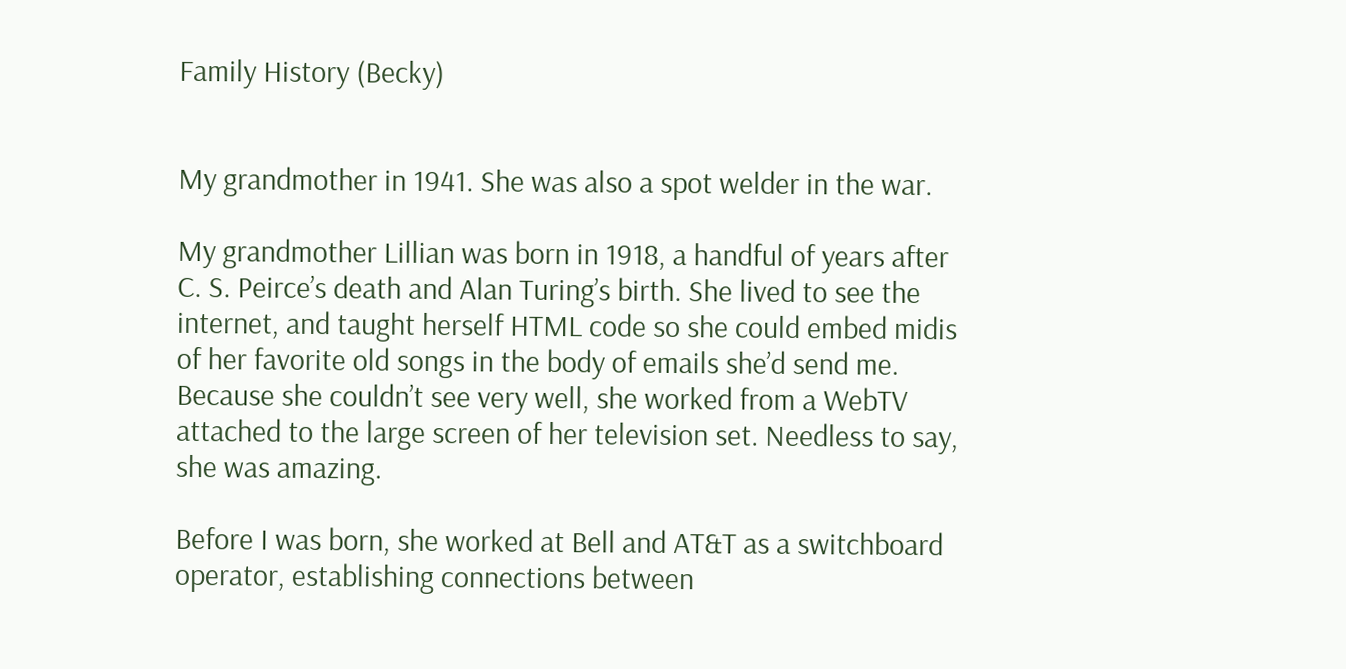Family History (Becky)


My grandmother in 1941. She was also a spot welder in the war.

My grandmother Lillian was born in 1918, a handful of years after C. S. Peirce’s death and Alan Turing’s birth. She lived to see the internet, and taught herself HTML code so she could embed midis of her favorite old songs in the body of emails she’d send me. Because she couldn’t see very well, she worked from a WebTV attached to the large screen of her television set. Needless to say, she was amazing.

Before I was born, she worked at Bell and AT&T as a switchboard operator, establishing connections between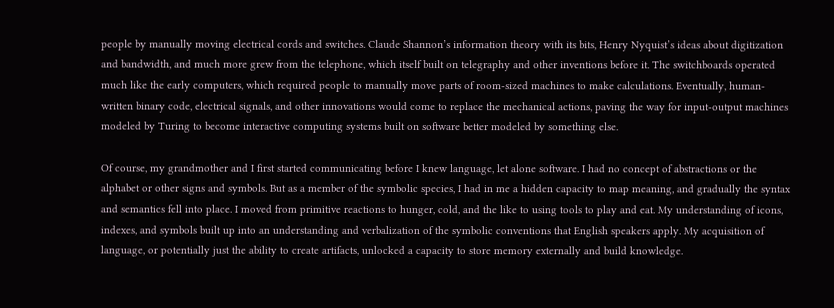people by manually moving electrical cords and switches. Claude Shannon’s information theory with its bits, Henry Nyquist’s ideas about digitization and bandwidth, and much more grew from the telephone, which itself built on telegraphy and other inventions before it. The switchboards operated much like the early computers, which required people to manually move parts of room-sized machines to make calculations. Eventually, human-written binary code, electrical signals, and other innovations would come to replace the mechanical actions, paving the way for input-output machines modeled by Turing to become interactive computing systems built on software better modeled by something else.

Of course, my grandmother and I first started communicating before I knew language, let alone software. I had no concept of abstractions or the alphabet or other signs and symbols. But as a member of the symbolic species, I had in me a hidden capacity to map meaning, and gradually the syntax and semantics fell into place. I moved from primitive reactions to hunger, cold, and the like to using tools to play and eat. My understanding of icons, indexes, and symbols built up into an understanding and verbalization of the symbolic conventions that English speakers apply. My acquisition of language, or potentially just the ability to create artifacts, unlocked a capacity to store memory externally and build knowledge.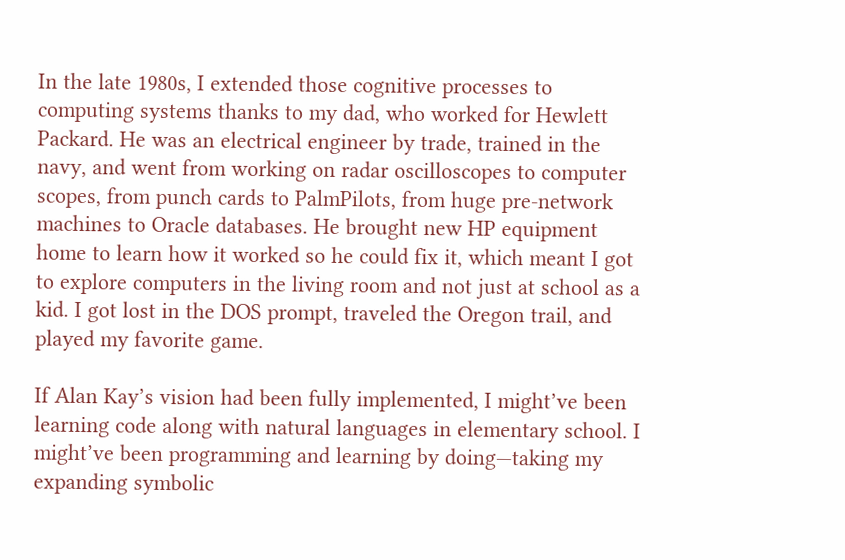In the late 1980s, I extended those cognitive processes to computing systems thanks to my dad, who worked for Hewlett Packard. He was an electrical engineer by trade, trained in the navy, and went from working on radar oscilloscopes to computer scopes, from punch cards to PalmPilots, from huge pre-network machines to Oracle databases. He brought new HP equipment home to learn how it worked so he could fix it, which meant I got to explore computers in the living room and not just at school as a kid. I got lost in the DOS prompt, traveled the Oregon trail, and played my favorite game.

If Alan Kay’s vision had been fully implemented, I might’ve been learning code along with natural languages in elementary school. I might’ve been programming and learning by doing—taking my expanding symbolic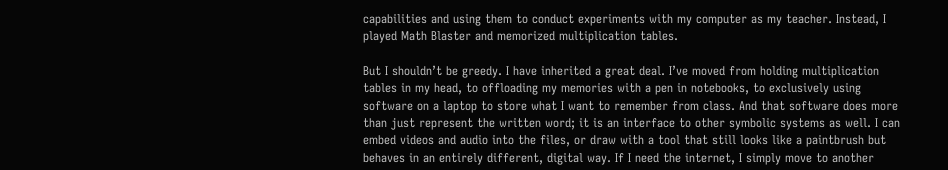capabilities and using them to conduct experiments with my computer as my teacher. Instead, I played Math Blaster and memorized multiplication tables.

But I shouldn’t be greedy. I have inherited a great deal. I’ve moved from holding multiplication tables in my head, to offloading my memories with a pen in notebooks, to exclusively using software on a laptop to store what I want to remember from class. And that software does more than just represent the written word; it is an interface to other symbolic systems as well. I can embed videos and audio into the files, or draw with a tool that still looks like a paintbrush but behaves in an entirely different, digital way. If I need the internet, I simply move to another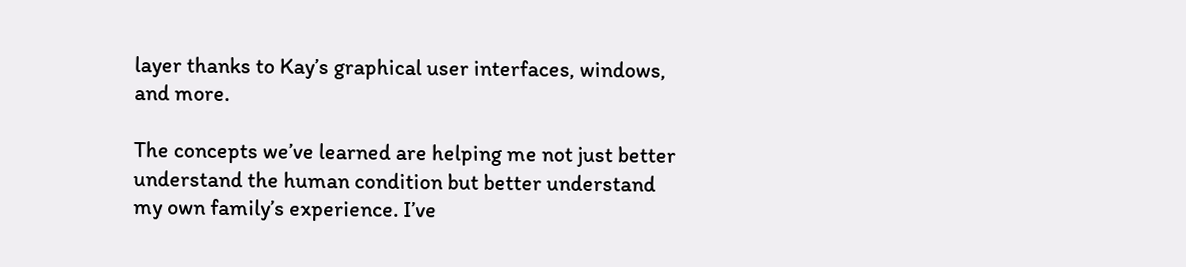layer thanks to Kay’s graphical user interfaces, windows, and more.

The concepts we’ve learned are helping me not just better understand the human condition but better understand my own family’s experience. I’ve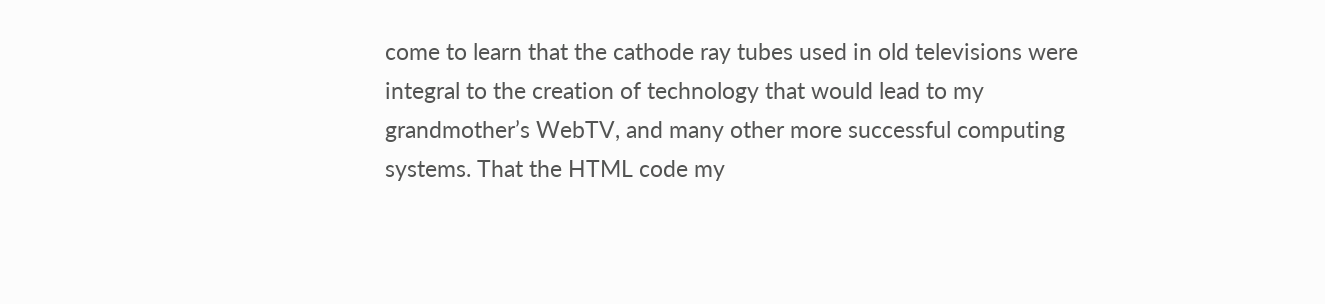come to learn that the cathode ray tubes used in old televisions were integral to the creation of technology that would lead to my grandmother’s WebTV, and many other more successful computing systems. That the HTML code my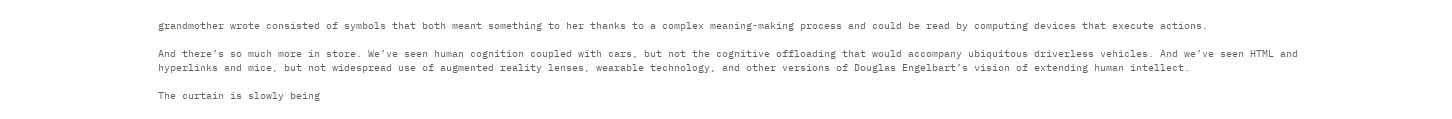grandmother wrote consisted of symbols that both meant something to her thanks to a complex meaning-making process and could be read by computing devices that execute actions.

And there’s so much more in store. We’ve seen human cognition coupled with cars, but not the cognitive offloading that would accompany ubiquitous driverless vehicles. And we’ve seen HTML and hyperlinks and mice, but not widespread use of augmented reality lenses, wearable technology, and other versions of Douglas Engelbart’s vision of extending human intellect.

The curtain is slowly being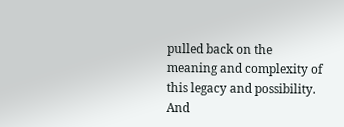pulled back on the meaning and complexity of this legacy and possibility. And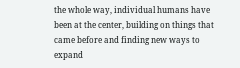the whole way, individual humans have been at the center, building on things that came before and finding new ways to expand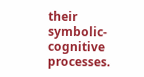their symbolic-cognitive processes.